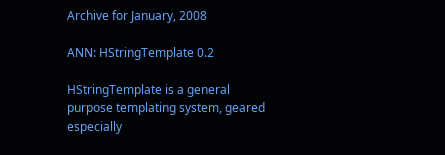Archive for January, 2008

ANN: HStringTemplate 0.2

HStringTemplate is a general purpose templating system, geared especially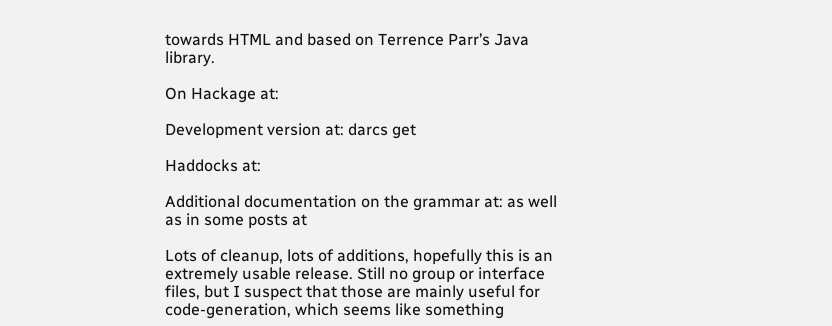towards HTML and based on Terrence Parr’s Java library.

On Hackage at:

Development version at: darcs get

Haddocks at:

Additional documentation on the grammar at: as well as in some posts at

Lots of cleanup, lots of additions, hopefully this is an extremely usable release. Still no group or interface files, but I suspect that those are mainly useful for code-generation, which seems like something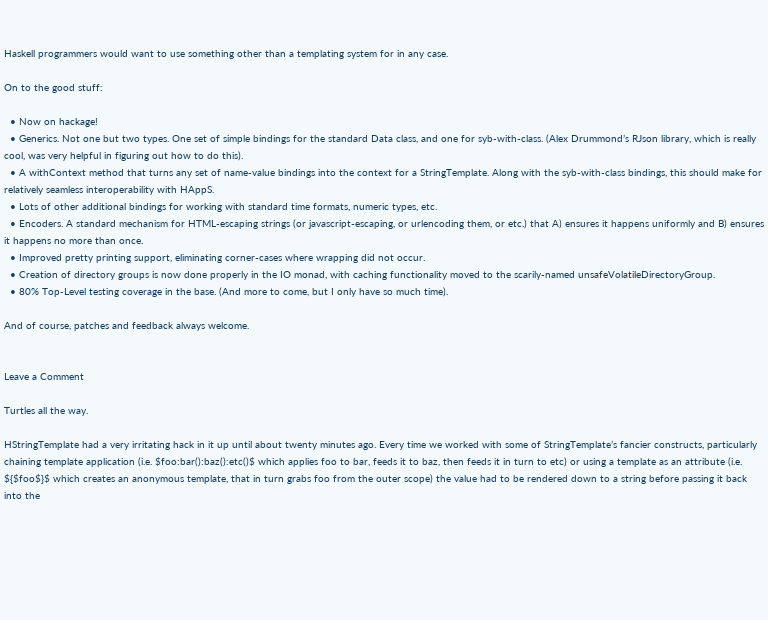Haskell programmers would want to use something other than a templating system for in any case.

On to the good stuff:

  • Now on hackage!
  • Generics. Not one but two types. One set of simple bindings for the standard Data class, and one for syb-with-class. (Alex Drummond’s RJson library, which is really cool, was very helpful in figuring out how to do this).
  • A withContext method that turns any set of name-value bindings into the context for a StringTemplate. Along with the syb-with-class bindings, this should make for relatively seamless interoperability with HAppS.
  • Lots of other additional bindings for working with standard time formats, numeric types, etc.
  • Encoders. A standard mechanism for HTML-escaping strings (or javascript-escaping, or urlencoding them, or etc.) that A) ensures it happens uniformly and B) ensures it happens no more than once.
  • Improved pretty printing support, eliminating corner-cases where wrapping did not occur.
  • Creation of directory groups is now done properly in the IO monad, with caching functionality moved to the scarily-named unsafeVolatileDirectoryGroup.
  • 80% Top-Level testing coverage in the base. (And more to come, but I only have so much time).

And of course, patches and feedback always welcome.


Leave a Comment

Turtles all the way.

HStringTemplate had a very irritating hack in it up until about twenty minutes ago. Every time we worked with some of StringTemplate’s fancier constructs, particularly chaining template application (i.e. $foo:bar():baz():etc()$ which applies foo to bar, feeds it to baz, then feeds it in turn to etc) or using a template as an attribute (i.e. ${$foo$}$ which creates an anonymous template, that in turn grabs foo from the outer scope) the value had to be rendered down to a string before passing it back into the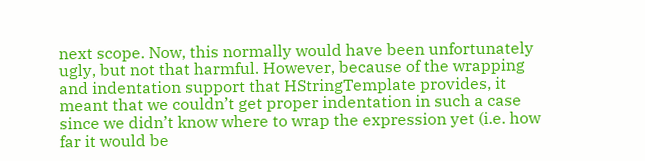next scope. Now, this normally would have been unfortunately ugly, but not that harmful. However, because of the wrapping and indentation support that HStringTemplate provides, it meant that we couldn’t get proper indentation in such a case since we didn’t know where to wrap the expression yet (i.e. how far it would be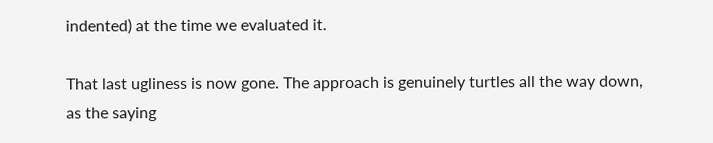indented) at the time we evaluated it.

That last ugliness is now gone. The approach is genuinely turtles all the way down, as the saying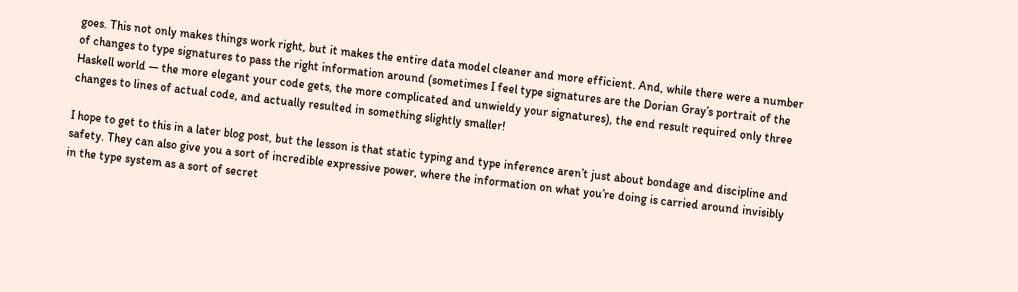goes. This not only makes things work right, but it makes the entire data model cleaner and more efficient. And, while there were a number of changes to type signatures to pass the right information around (sometimes I feel type signatures are the Dorian Gray’s portrait of the Haskell world — the more elegant your code gets, the more complicated and unwieldy your signatures), the end result required only three changes to lines of actual code, and actually resulted in something slightly smaller!

I hope to get to this in a later blog post, but the lesson is that static typing and type inference aren’t just about bondage and discipline and safety. They can also give you a sort of incredible expressive power, where the information on what you’re doing is carried around invisibly in the type system as a sort of secret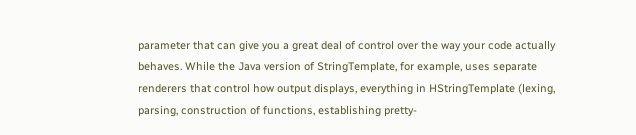parameter that can give you a great deal of control over the way your code actually behaves. While the Java version of StringTemplate, for example, uses separate renderers that control how output displays, everything in HStringTemplate (lexing, parsing, construction of functions, establishing pretty-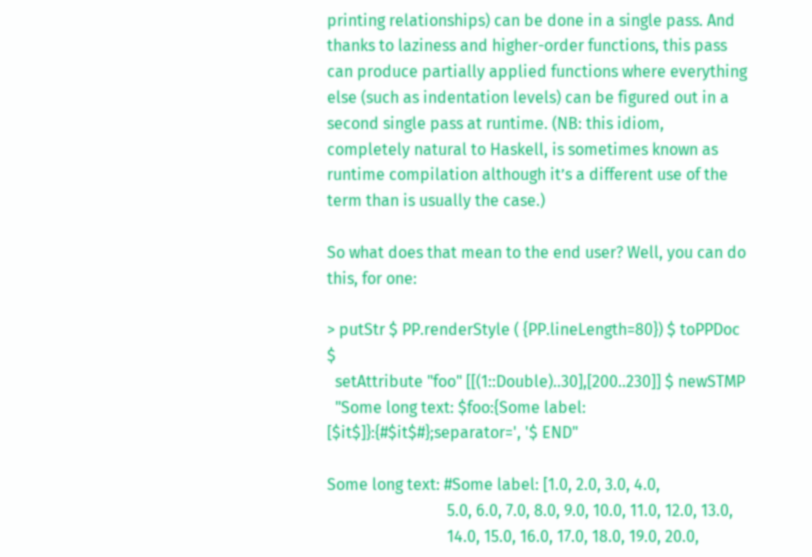printing relationships) can be done in a single pass. And thanks to laziness and higher-order functions, this pass can produce partially applied functions where everything else (such as indentation levels) can be figured out in a second single pass at runtime. (NB: this idiom, completely natural to Haskell, is sometimes known as runtime compilation although it’s a different use of the term than is usually the case.)

So what does that mean to the end user? Well, you can do this, for one:

> putStr $ PP.renderStyle ( {PP.lineLength=80}) $ toPPDoc $
  setAttribute "foo" [[(1::Double)..30],[200..230]] $ newSTMP
  "Some long text: $foo:{Some label: [$it$]}:{#$it$#};separator=', '$ END"

Some long text: #Some label: [1.0, 2.0, 3.0, 4.0,
                              5.0, 6.0, 7.0, 8.0, 9.0, 10.0, 11.0, 12.0, 13.0,
                              14.0, 15.0, 16.0, 17.0, 18.0, 19.0, 20.0,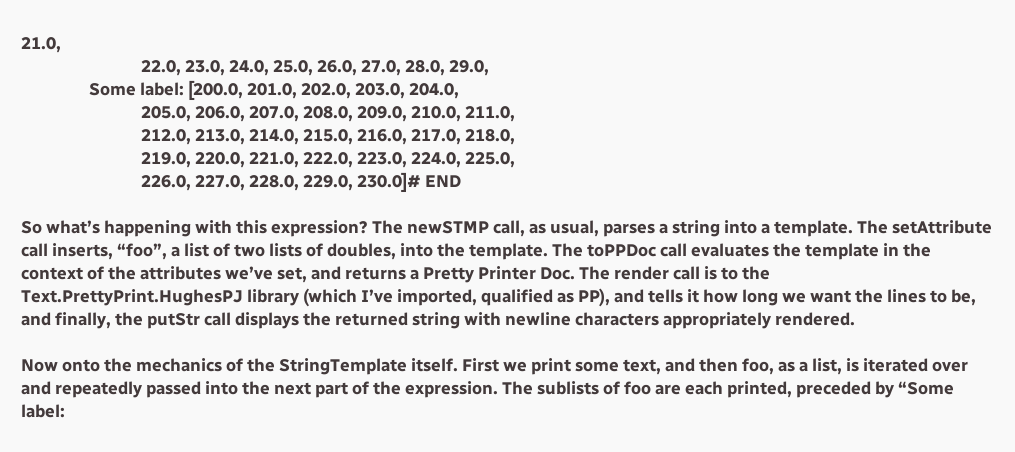21.0,
                              22.0, 23.0, 24.0, 25.0, 26.0, 27.0, 28.0, 29.0,
                 Some label: [200.0, 201.0, 202.0, 203.0, 204.0,
                              205.0, 206.0, 207.0, 208.0, 209.0, 210.0, 211.0,
                              212.0, 213.0, 214.0, 215.0, 216.0, 217.0, 218.0,
                              219.0, 220.0, 221.0, 222.0, 223.0, 224.0, 225.0,
                              226.0, 227.0, 228.0, 229.0, 230.0]# END

So what’s happening with this expression? The newSTMP call, as usual, parses a string into a template. The setAttribute call inserts, “foo”, a list of two lists of doubles, into the template. The toPPDoc call evaluates the template in the context of the attributes we’ve set, and returns a Pretty Printer Doc. The render call is to the Text.PrettyPrint.HughesPJ library (which I’ve imported, qualified as PP), and tells it how long we want the lines to be, and finally, the putStr call displays the returned string with newline characters appropriately rendered.

Now onto the mechanics of the StringTemplate itself. First we print some text, and then foo, as a list, is iterated over and repeatedly passed into the next part of the expression. The sublists of foo are each printed, preceded by “Some label: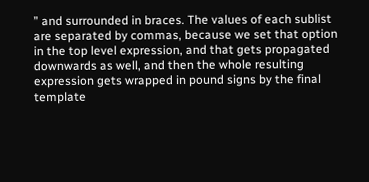” and surrounded in braces. The values of each sublist are separated by commas, because we set that option in the top level expression, and that gets propagated downwards as well, and then the whole resulting expression gets wrapped in pound signs by the final template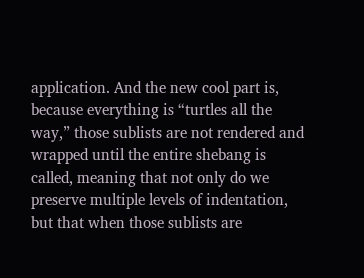application. And the new cool part is, because everything is “turtles all the way,” those sublists are not rendered and wrapped until the entire shebang is called, meaning that not only do we preserve multiple levels of indentation, but that when those sublists are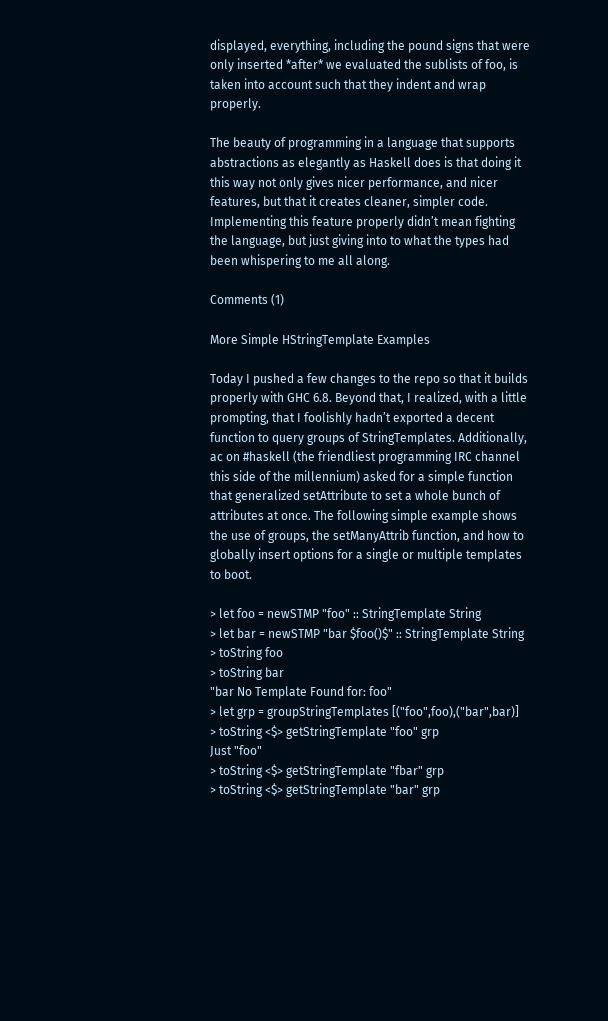displayed, everything, including the pound signs that were only inserted *after* we evaluated the sublists of foo, is taken into account such that they indent and wrap properly.

The beauty of programming in a language that supports abstractions as elegantly as Haskell does is that doing it this way not only gives nicer performance, and nicer features, but that it creates cleaner, simpler code. Implementing this feature properly didn’t mean fighting the language, but just giving into to what the types had been whispering to me all along.

Comments (1)

More Simple HStringTemplate Examples

Today I pushed a few changes to the repo so that it builds properly with GHC 6.8. Beyond that, I realized, with a little prompting, that I foolishly hadn’t exported a decent function to query groups of StringTemplates. Additionally, ac on #haskell (the friendliest programming IRC channel this side of the millennium) asked for a simple function that generalized setAttribute to set a whole bunch of attributes at once. The following simple example shows the use of groups, the setManyAttrib function, and how to globally insert options for a single or multiple templates to boot.

> let foo = newSTMP "foo" :: StringTemplate String
> let bar = newSTMP "bar $foo()$" :: StringTemplate String
> toString foo
> toString bar
"bar No Template Found for: foo"
> let grp = groupStringTemplates [("foo",foo),("bar",bar)]
> toString <$> getStringTemplate "foo" grp
Just "foo"
> toString <$> getStringTemplate "fbar" grp
> toString <$> getStringTemplate "bar" grp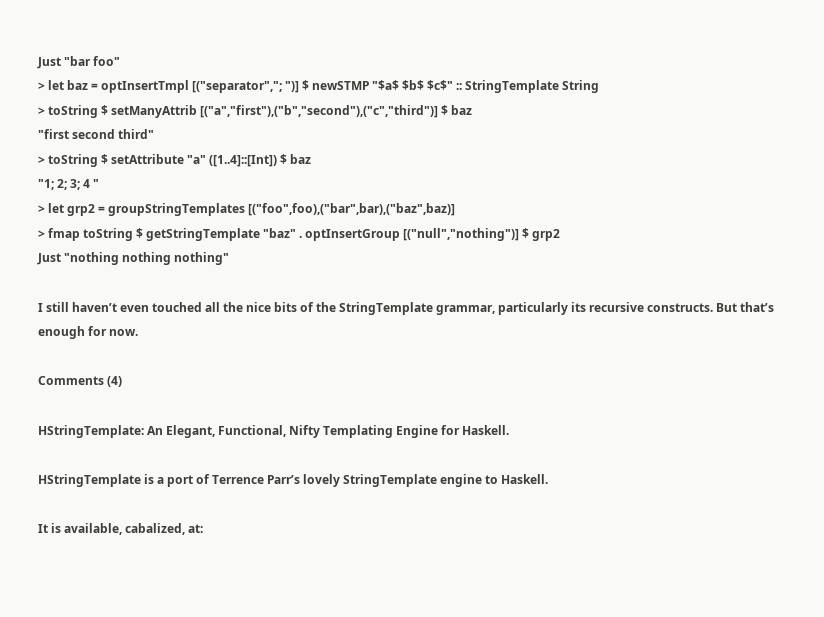Just "bar foo"
> let baz = optInsertTmpl [("separator","; ")] $ newSTMP "$a$ $b$ $c$" :: StringTemplate String
> toString $ setManyAttrib [("a","first"),("b","second"),("c","third")] $ baz
"first second third"
> toString $ setAttribute "a" ([1..4]::[Int]) $ baz
"1; 2; 3; 4 "
> let grp2 = groupStringTemplates [("foo",foo),("bar",bar),("baz",baz)]
> fmap toString $ getStringTemplate "baz" . optInsertGroup [("null","nothing")] $ grp2
Just "nothing nothing nothing"

I still haven’t even touched all the nice bits of the StringTemplate grammar, particularly its recursive constructs. But that’s enough for now.

Comments (4)

HStringTemplate: An Elegant, Functional, Nifty Templating Engine for Haskell.

HStringTemplate is a port of Terrence Parr’s lovely StringTemplate engine to Haskell.

It is available, cabalized, at: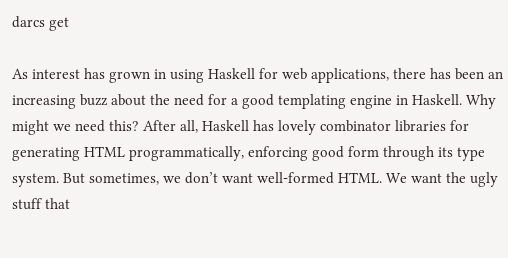darcs get

As interest has grown in using Haskell for web applications, there has been an increasing buzz about the need for a good templating engine in Haskell. Why might we need this? After all, Haskell has lovely combinator libraries for generating HTML programmatically, enforcing good form through its type system. But sometimes, we don’t want well-formed HTML. We want the ugly stuff that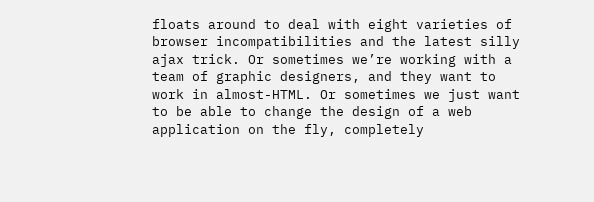floats around to deal with eight varieties of browser incompatibilities and the latest silly ajax trick. Or sometimes we’re working with a team of graphic designers, and they want to work in almost-HTML. Or sometimes we just want to be able to change the design of a web application on the fly, completely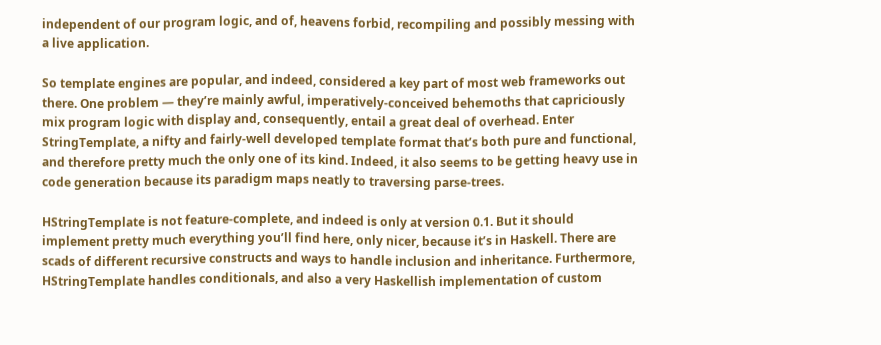independent of our program logic, and of, heavens forbid, recompiling and possibly messing with a live application.

So template engines are popular, and indeed, considered a key part of most web frameworks out there. One problem — they’re mainly awful, imperatively-conceived behemoths that capriciously mix program logic with display and, consequently, entail a great deal of overhead. Enter StringTemplate, a nifty and fairly-well developed template format that’s both pure and functional, and therefore pretty much the only one of its kind. Indeed, it also seems to be getting heavy use in code generation because its paradigm maps neatly to traversing parse-trees.

HStringTemplate is not feature-complete, and indeed is only at version 0.1. But it should implement pretty much everything you’ll find here, only nicer, because it’s in Haskell. There are scads of different recursive constructs and ways to handle inclusion and inheritance. Furthermore, HStringTemplate handles conditionals, and also a very Haskellish implementation of custom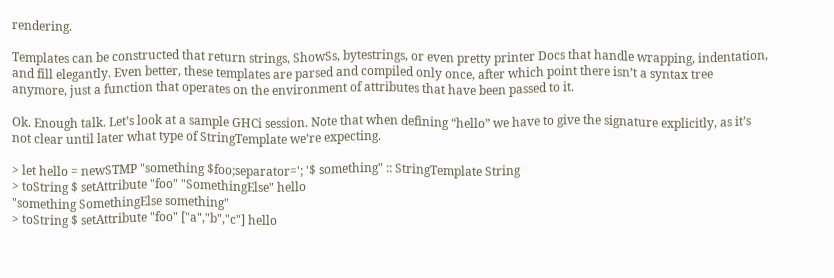rendering.

Templates can be constructed that return strings, ShowSs, bytestrings, or even pretty printer Docs that handle wrapping, indentation, and fill elegantly. Even better, these templates are parsed and compiled only once, after which point there isn’t a syntax tree anymore, just a function that operates on the environment of attributes that have been passed to it.

Ok. Enough talk. Let’s look at a sample GHCi session. Note that when defining “hello” we have to give the signature explicitly, as it’s not clear until later what type of StringTemplate we’re expecting.

> let hello = newSTMP "something $foo;separator='; '$ something" :: StringTemplate String
> toString $ setAttribute "foo" "SomethingElse" hello
"something SomethingElse something"
> toString $ setAttribute "foo" ["a","b","c"] hello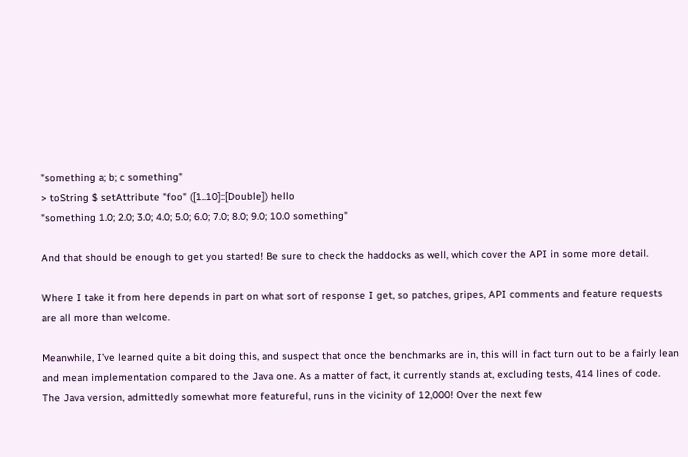"something a; b; c something"
> toString $ setAttribute "foo" ([1..10]::[Double]) hello
"something 1.0; 2.0; 3.0; 4.0; 5.0; 6.0; 7.0; 8.0; 9.0; 10.0 something"

And that should be enough to get you started! Be sure to check the haddocks as well, which cover the API in some more detail.

Where I take it from here depends in part on what sort of response I get, so patches, gripes, API comments and feature requests are all more than welcome.

Meanwhile, I’ve learned quite a bit doing this, and suspect that once the benchmarks are in, this will in fact turn out to be a fairly lean and mean implementation compared to the Java one. As a matter of fact, it currently stands at, excluding tests, 414 lines of code. The Java version, admittedly somewhat more featureful, runs in the vicinity of 12,000! Over the next few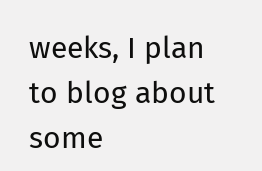weeks, I plan to blog about some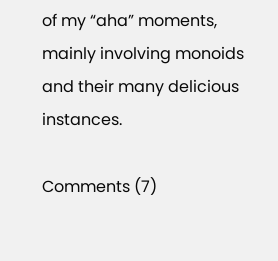of my “aha” moments, mainly involving monoids and their many delicious instances.

Comments (7)